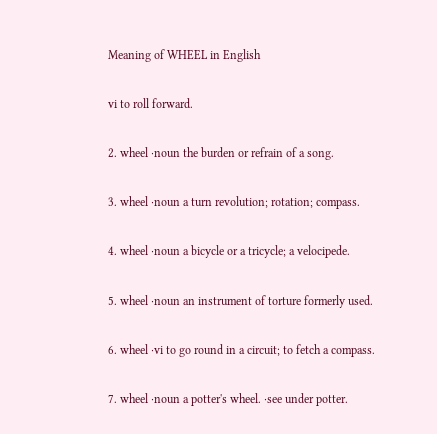Meaning of WHEEL in English

vi to roll forward.

2. wheel ·noun the burden or refrain of a song.

3. wheel ·noun a turn revolution; rotation; compass.

4. wheel ·noun a bicycle or a tricycle; a velocipede.

5. wheel ·noun an instrument of torture formerly used.

6. wheel ·vi to go round in a circuit; to fetch a compass.

7. wheel ·noun a potter's wheel. ·see under potter.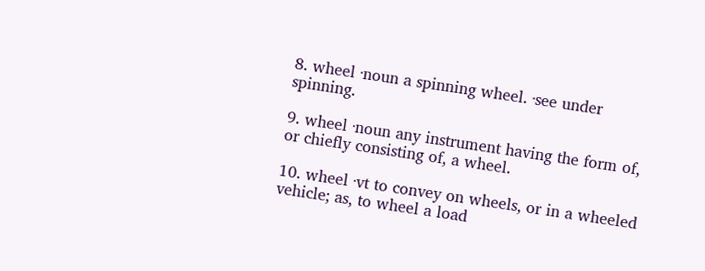8. wheel ·noun a spinning wheel. ·see under spinning.

9. wheel ·noun any instrument having the form of, or chiefly consisting of, a wheel.

10. wheel ·vt to convey on wheels, or in a wheeled vehicle; as, to wheel a load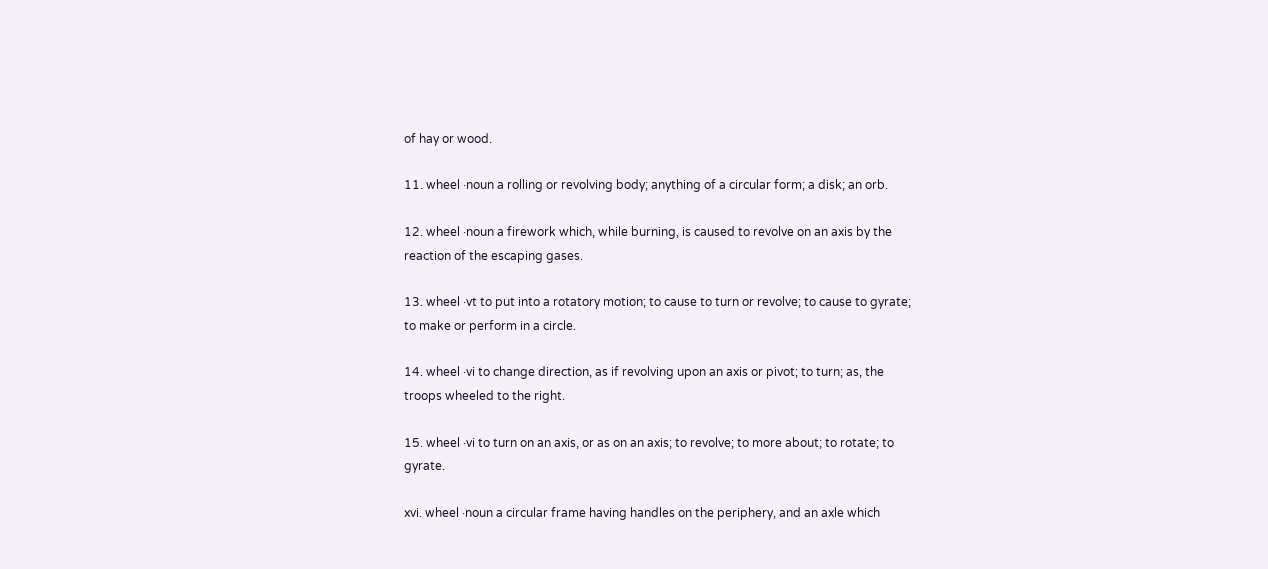of hay or wood.

11. wheel ·noun a rolling or revolving body; anything of a circular form; a disk; an orb.

12. wheel ·noun a firework which, while burning, is caused to revolve on an axis by the reaction of the escaping gases.

13. wheel ·vt to put into a rotatory motion; to cause to turn or revolve; to cause to gyrate; to make or perform in a circle.

14. wheel ·vi to change direction, as if revolving upon an axis or pivot; to turn; as, the troops wheeled to the right.

15. wheel ·vi to turn on an axis, or as on an axis; to revolve; to more about; to rotate; to gyrate.

xvi. wheel ·noun a circular frame having handles on the periphery, and an axle which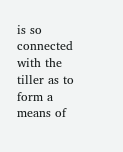is so connected with the tiller as to form a means of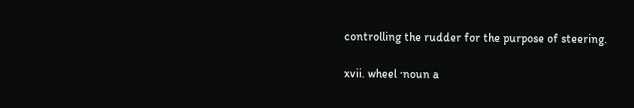controlling the rudder for the purpose of steering.

xvii. wheel ·noun a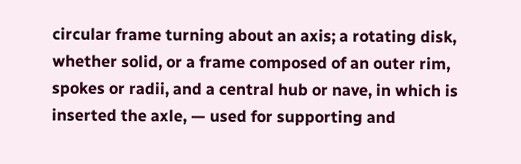circular frame turning about an axis; a rotating disk, whether solid, or a frame composed of an outer rim, spokes or radii, and a central hub or nave, in which is inserted the axle, — used for supporting and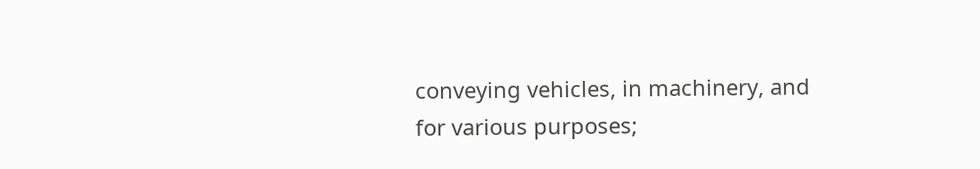conveying vehicles, in machinery, and for various purposes;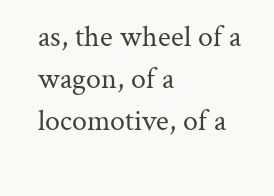as, the wheel of a wagon, of a locomotive, of a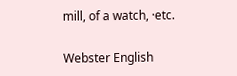mill, of a watch, ·etc.

Webster English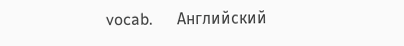vocab.      Английский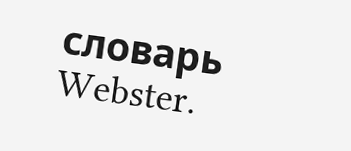словарь Webster.